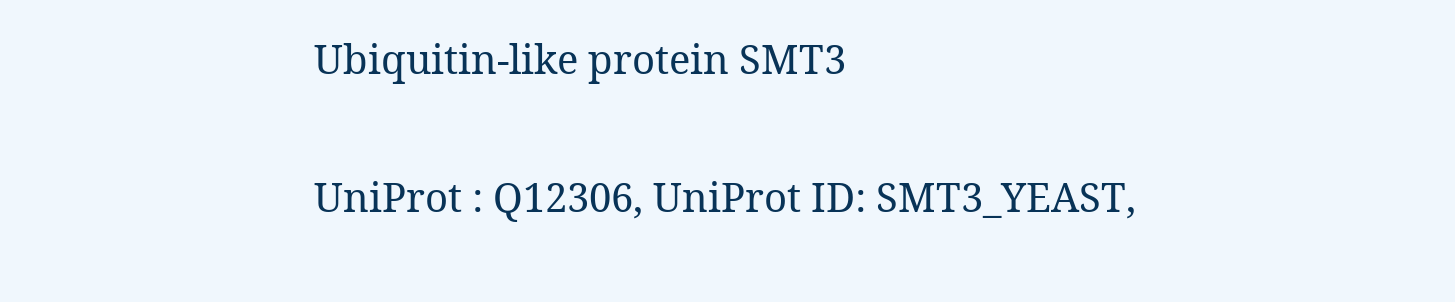Ubiquitin-like protein SMT3

UniProt : Q12306, UniProt ID: SMT3_YEAST,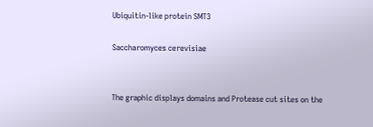Ubiquitin-like protein SMT3

Saccharomyces cerevisiae


The graphic displays domains and Protease cut sites on the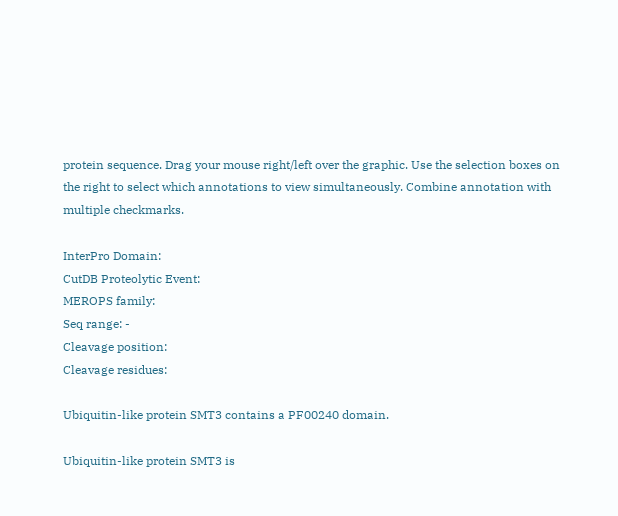protein sequence. Drag your mouse right/left over the graphic. Use the selection boxes on the right to select which annotations to view simultaneously. Combine annotation with multiple checkmarks.

InterPro Domain:
CutDB Proteolytic Event:
MEROPS family:
Seq range: -
Cleavage position:
Cleavage residues:

Ubiquitin-like protein SMT3 contains a PF00240 domain.

Ubiquitin-like protein SMT3 is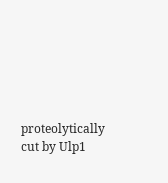proteolytically cut by Ulp1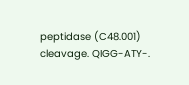peptidase (C48.001) cleavage. QIGG-ATY-.